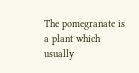The pomegranate is a plant which usually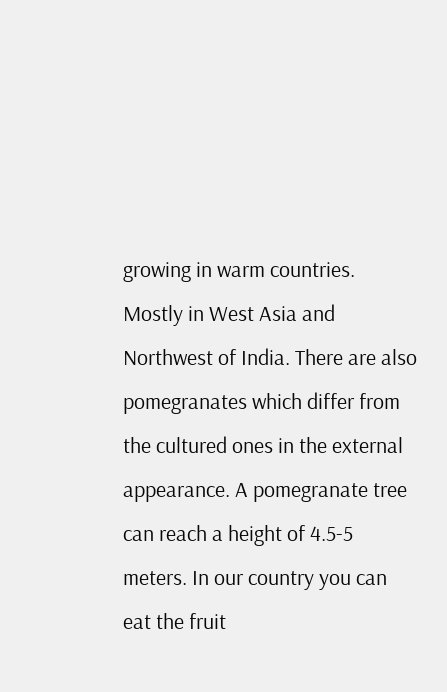growing in warm countries. Mostly in West Asia and Northwest of India. There are also pomegranates which differ from the cultured ones in the external appearance. A pomegranate tree can reach a height of 4.5-5 meters. In our country you can eat the fruit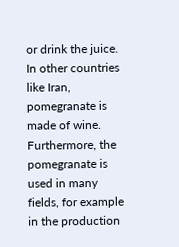or drink the juice. In other countries like Iran, pomegranate is made of wine. Furthermore, the pomegranate is used in many fields, for example in the production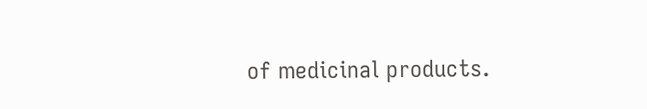of medicinal products.